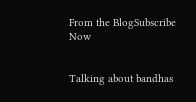From the BlogSubscribe Now


Talking about bandhas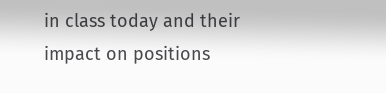in class today and their impact on positions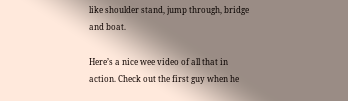like shoulder stand, jump through, bridge and boat.

Here’s a nice wee video of all that in action. Check out the first guy when he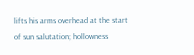lifts his arms overhead at the start of sun salutation; hollowness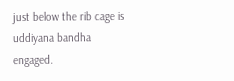just below the rib cage is uddiyana bandha engaged.